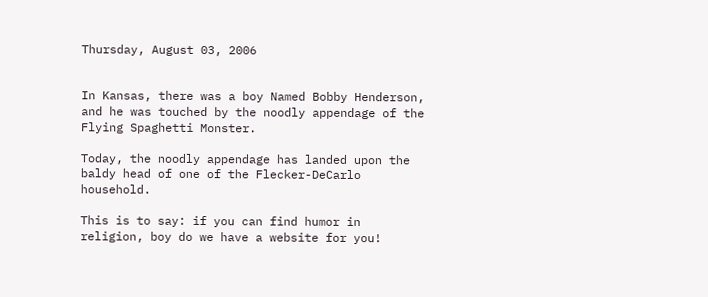Thursday, August 03, 2006


In Kansas, there was a boy Named Bobby Henderson, and he was touched by the noodly appendage of the Flying Spaghetti Monster.

Today, the noodly appendage has landed upon the baldy head of one of the Flecker-DeCarlo household.

This is to say: if you can find humor in religion, boy do we have a website for you!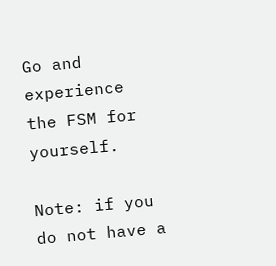Go and experience the FSM for yourself.

Note: if you do not have a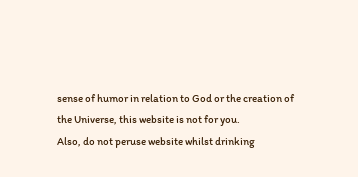sense of humor in relation to God or the creation of the Universe, this website is not for you.
Also, do not peruse website whilst drinking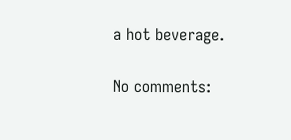a hot beverage.

No comments: